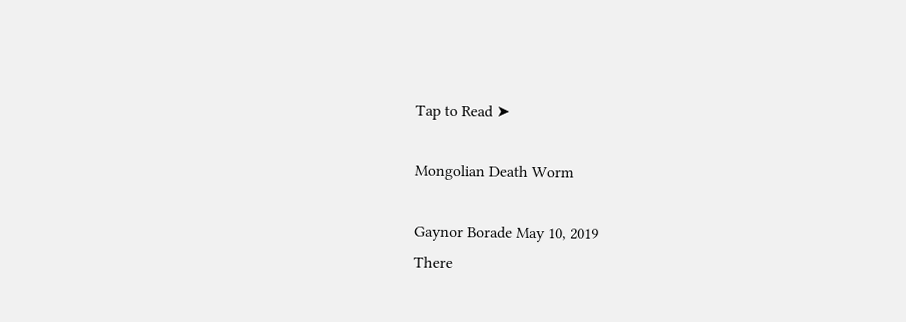Tap to Read ➤

Mongolian Death Worm

Gaynor Borade May 10, 2019
There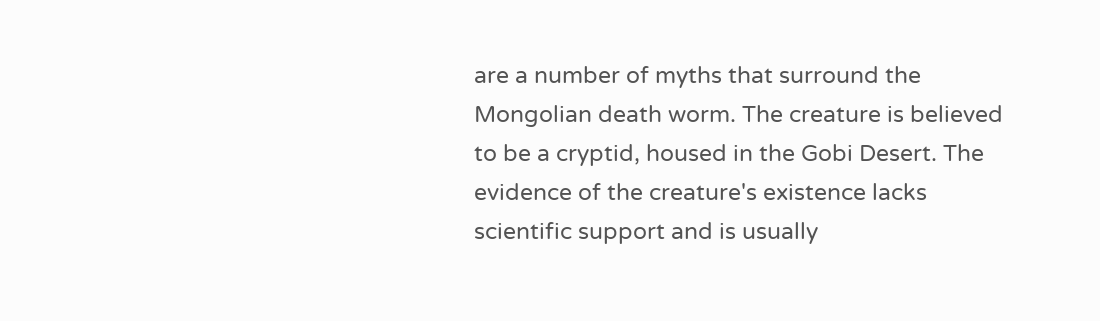are a number of myths that surround the Mongolian death worm. The creature is believed to be a cryptid, housed in the Gobi Desert. The evidence of the creature's existence lacks scientific support and is usually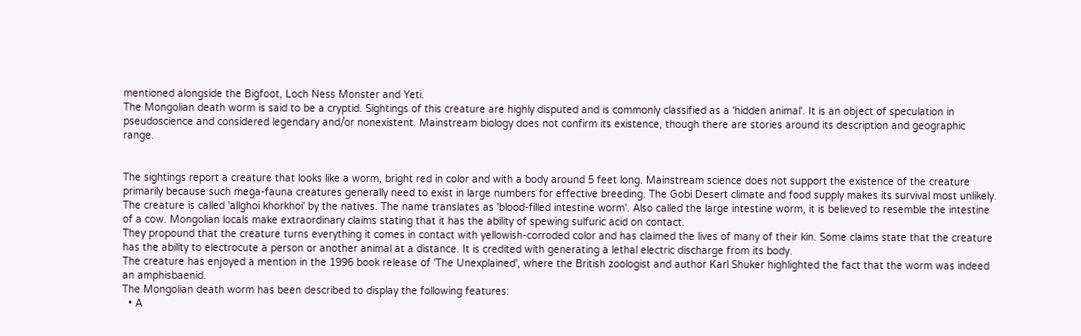mentioned alongside the Bigfoot, Loch Ness Monster and Yeti.
The Mongolian death worm is said to be a cryptid. Sightings of this creature are highly disputed and is commonly classified as a 'hidden animal'. It is an object of speculation in pseudoscience and considered legendary and/or nonexistent. Mainstream biology does not confirm its existence, though there are stories around its description and geographic range.


The sightings report a creature that looks like a worm, bright red in color and with a body around 5 feet long. Mainstream science does not support the existence of the creature primarily because such mega-fauna creatures generally need to exist in large numbers for effective breeding. The Gobi Desert climate and food supply makes its survival most unlikely.
The creature is called 'allghoi khorkhoi' by the natives. The name translates as 'blood-filled intestine worm'. Also called the large intestine worm, it is believed to resemble the intestine of a cow. Mongolian locals make extraordinary claims stating that it has the ability of spewing sulfuric acid on contact.
They propound that the creature turns everything it comes in contact with yellowish-corroded color and has claimed the lives of many of their kin. Some claims state that the creature has the ability to electrocute a person or another animal at a distance. It is credited with generating a lethal electric discharge from its body.
The creature has enjoyed a mention in the 1996 book release of 'The Unexplained', where the British zoologist and author Karl Shuker highlighted the fact that the worm was indeed an amphisbaenid.
The Mongolian death worm has been described to display the following features:
  • A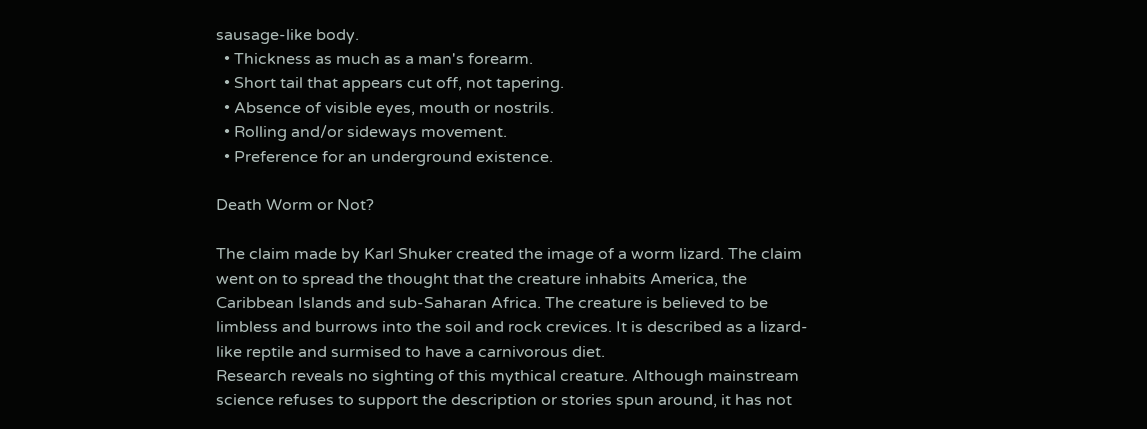sausage-like body.
  • Thickness as much as a man's forearm.
  • Short tail that appears cut off, not tapering.
  • Absence of visible eyes, mouth or nostrils.
  • Rolling and/or sideways movement.
  • Preference for an underground existence.

Death Worm or Not?

The claim made by Karl Shuker created the image of a worm lizard. The claim went on to spread the thought that the creature inhabits America, the Caribbean Islands and sub-Saharan Africa. The creature is believed to be limbless and burrows into the soil and rock crevices. It is described as a lizard-like reptile and surmised to have a carnivorous diet.
Research reveals no sighting of this mythical creature. Although mainstream science refuses to support the description or stories spun around, it has not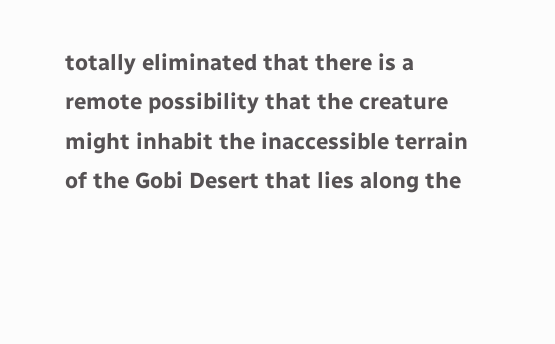totally eliminated that there is a remote possibility that the creature might inhabit the inaccessible terrain of the Gobi Desert that lies along the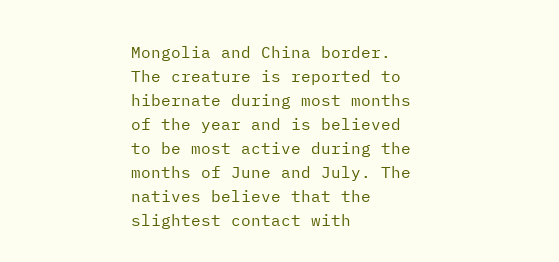Mongolia and China border.
The creature is reported to hibernate during most months of the year and is believed to be most active during the months of June and July. The natives believe that the slightest contact with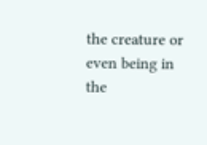the creature or even being in the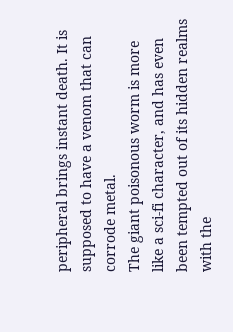peripheral brings instant death. It is supposed to have a venom that can corrode metal.
The giant poisonous worm is more like a sci-fi character, and has even been tempted out of its hidden realms with the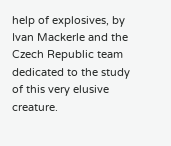help of explosives, by Ivan Mackerle and the Czech Republic team dedicated to the study of this very elusive creature.